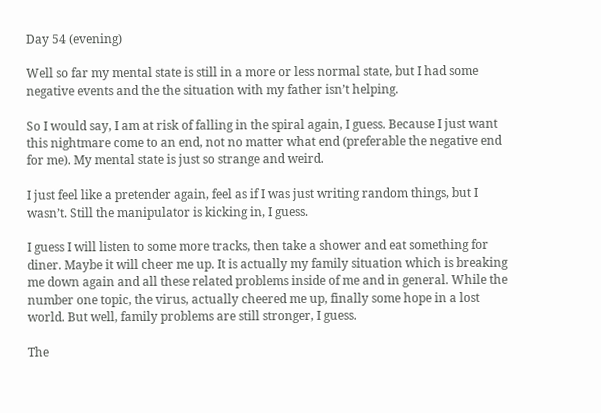Day 54 (evening)

Well so far my mental state is still in a more or less normal state, but I had some negative events and the the situation with my father isn’t helping.

So I would say, I am at risk of falling in the spiral again, I guess. Because I just want this nightmare come to an end, not no matter what end (preferable the negative end for me). My mental state is just so strange and weird.

I just feel like a pretender again, feel as if I was just writing random things, but I wasn’t. Still the manipulator is kicking in, I guess.

I guess I will listen to some more tracks, then take a shower and eat something for diner. Maybe it will cheer me up. It is actually my family situation which is breaking me down again and all these related problems inside of me and in general. While the number one topic, the virus, actually cheered me up, finally some hope in a lost world. But well, family problems are still stronger, I guess.

The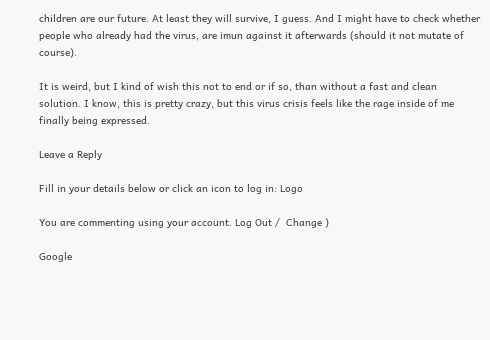children are our future. At least they will survive, I guess. And I might have to check whether people who already had the virus, are imun against it afterwards (should it not mutate of course).

It is weird, but I kind of wish this not to end or if so, than without a fast and clean solution. I know, this is pretty crazy, but this virus crisis feels like the rage inside of me finally being expressed.

Leave a Reply

Fill in your details below or click an icon to log in: Logo

You are commenting using your account. Log Out /  Change )

Google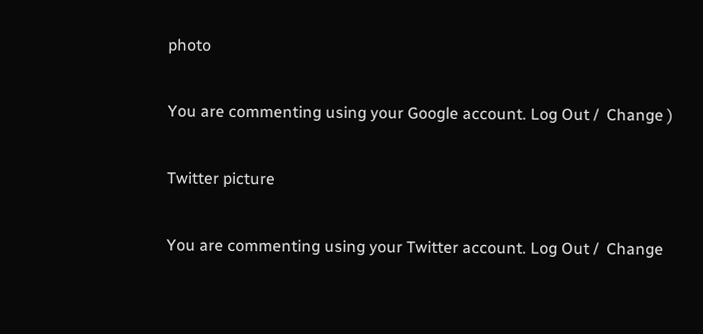photo

You are commenting using your Google account. Log Out /  Change )

Twitter picture

You are commenting using your Twitter account. Log Out /  Change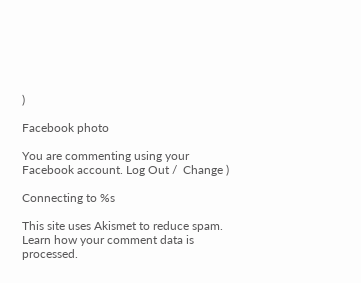)

Facebook photo

You are commenting using your Facebook account. Log Out /  Change )

Connecting to %s

This site uses Akismet to reduce spam. Learn how your comment data is processed.